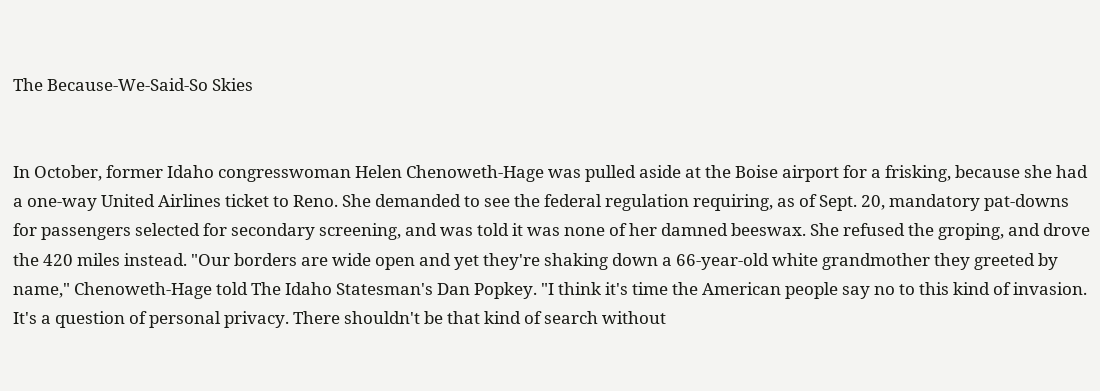The Because-We-Said-So Skies


In October, former Idaho congresswoman Helen Chenoweth-Hage was pulled aside at the Boise airport for a frisking, because she had a one-way United Airlines ticket to Reno. She demanded to see the federal regulation requiring, as of Sept. 20, mandatory pat-downs for passengers selected for secondary screening, and was told it was none of her damned beeswax. She refused the groping, and drove the 420 miles instead. "Our borders are wide open and yet they're shaking down a 66-year-old white grandmother they greeted by name," Chenoweth-Hage told The Idaho Statesman's Dan Popkey. "I think it's time the American people say no to this kind of invasion. It's a question of personal privacy. There shouldn't be that kind of search without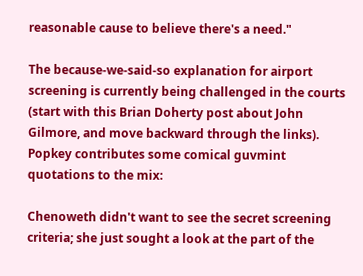reasonable cause to believe there's a need."

The because-we-said-so explanation for airport screening is currently being challenged in the courts (start with this Brian Doherty post about John Gilmore, and move backward through the links). Popkey contributes some comical guvmint quotations to the mix:

Chenoweth didn't want to see the secret screening criteria; she just sought a look at the part of the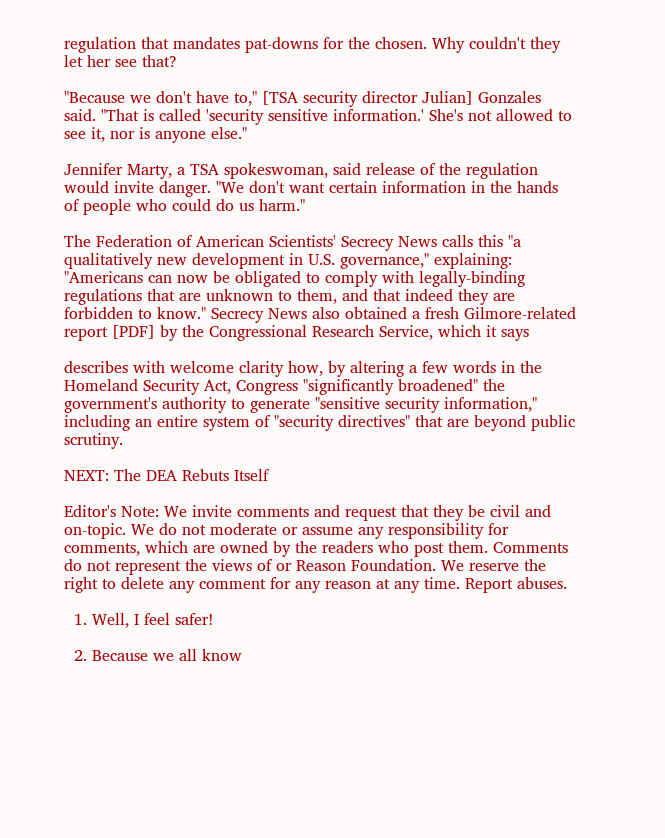regulation that mandates pat-downs for the chosen. Why couldn't they let her see that?

"Because we don't have to," [TSA security director Julian] Gonzales said. "That is called 'security sensitive information.' She's not allowed to see it, nor is anyone else."

Jennifer Marty, a TSA spokeswoman, said release of the regulation would invite danger. "We don't want certain information in the hands of people who could do us harm."

The Federation of American Scientists' Secrecy News calls this "a qualitatively new development in U.S. governance," explaining: "Americans can now be obligated to comply with legally-binding regulations that are unknown to them, and that indeed they are forbidden to know." Secrecy News also obtained a fresh Gilmore-related report [PDF] by the Congressional Research Service, which it says

describes with welcome clarity how, by altering a few words in the Homeland Security Act, Congress "significantly broadened" the government's authority to generate "sensitive security information," including an entire system of "security directives" that are beyond public scrutiny.

NEXT: The DEA Rebuts Itself

Editor's Note: We invite comments and request that they be civil and on-topic. We do not moderate or assume any responsibility for comments, which are owned by the readers who post them. Comments do not represent the views of or Reason Foundation. We reserve the right to delete any comment for any reason at any time. Report abuses.

  1. Well, I feel safer!

  2. Because we all know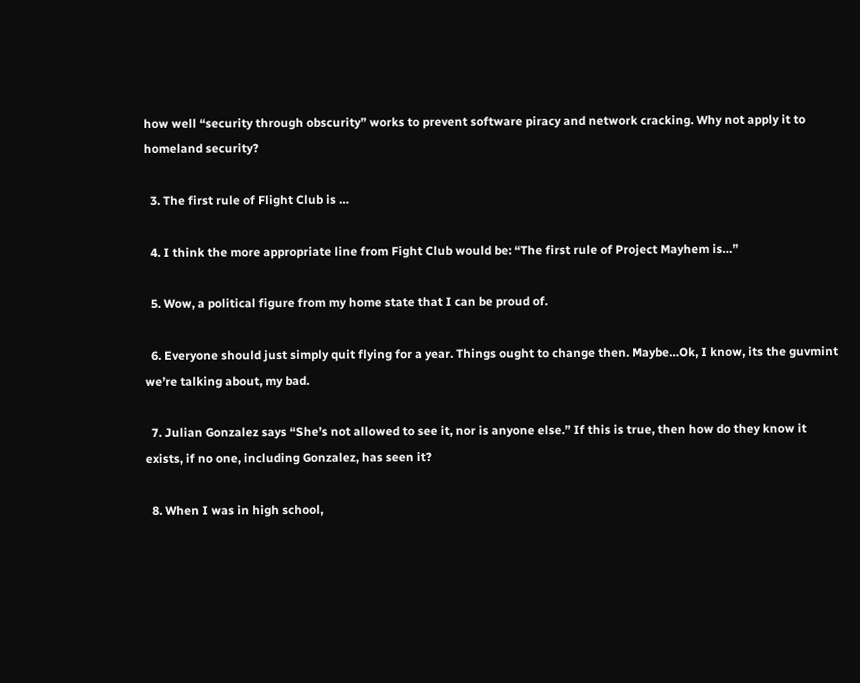how well “security through obscurity” works to prevent software piracy and network cracking. Why not apply it to homeland security?

  3. The first rule of Flight Club is …

  4. I think the more appropriate line from Fight Club would be: “The first rule of Project Mayhem is…”

  5. Wow, a political figure from my home state that I can be proud of.

  6. Everyone should just simply quit flying for a year. Things ought to change then. Maybe…Ok, I know, its the guvmint we’re talking about, my bad.

  7. Julian Gonzalez says “She’s not allowed to see it, nor is anyone else.” If this is true, then how do they know it exists, if no one, including Gonzalez, has seen it?

  8. When I was in high school,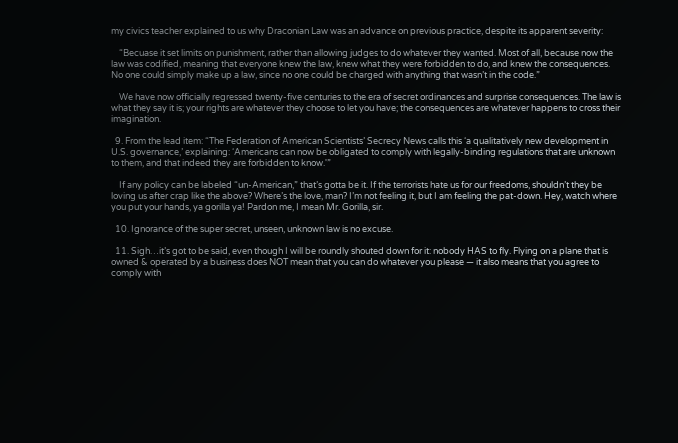my civics teacher explained to us why Draconian Law was an advance on previous practice, despite its apparent severity:

    “Becuase it set limits on punishment, rather than allowing judges to do whatever they wanted. Most of all, because now the law was codified, meaning that everyone knew the law, knew what they were forbidden to do, and knew the consequences. No one could simply make up a law, since no one could be charged with anything that wasn’t in the code.”

    We have now officially regressed twenty-five centuries to the era of secret ordinances and surprise consequences. The law is what they say it is; your rights are whatever they choose to let you have; the consequences are whatever happens to cross their imagination.

  9. From the lead item: “The Federation of American Scientists’ Secrecy News calls this ‘a qualitatively new development in U.S. governance,’ explaining: ‘Americans can now be obligated to comply with legally-binding regulations that are unknown to them, and that indeed they are forbidden to know.'”

    If any policy can be labeled “un-American,” that’s gotta be it. If the terrorists hate us for our freedoms, shouldn’t they be loving us after crap like the above? Where’s the love, man? I’m not feeling it, but I am feeling the pat-down. Hey, watch where you put your hands, ya gorilla ya! Pardon me, I mean Mr. Gorilla, sir.

  10. Ignorance of the super secret, unseen, unknown law is no excuse.

  11. Sigh…it’s got to be said, even though I will be roundly shouted down for it: nobody HAS to fly. Flying on a plane that is owned & operated by a business does NOT mean that you can do whatever you please — it also means that you agree to comply with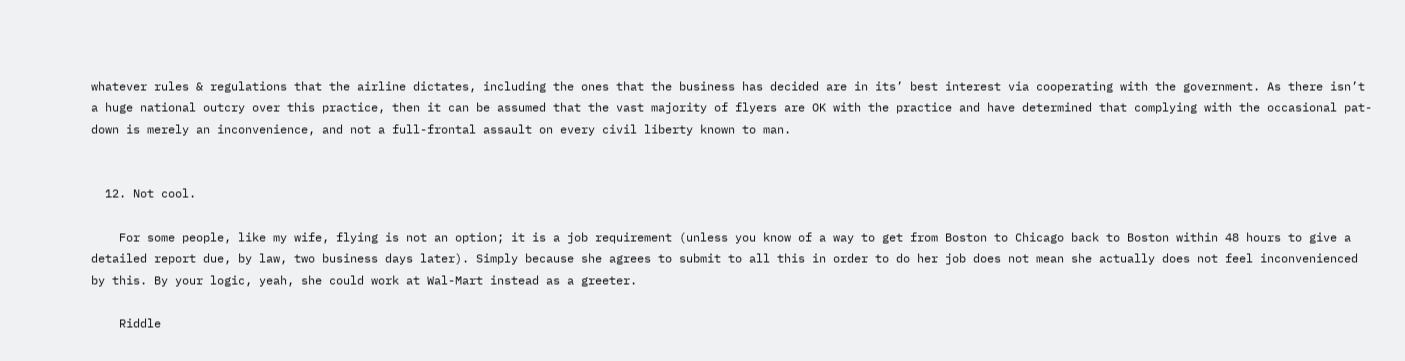whatever rules & regulations that the airline dictates, including the ones that the business has decided are in its’ best interest via cooperating with the government. As there isn’t a huge national outcry over this practice, then it can be assumed that the vast majority of flyers are OK with the practice and have determined that complying with the occasional pat-down is merely an inconvenience, and not a full-frontal assault on every civil liberty known to man.


  12. Not cool.

    For some people, like my wife, flying is not an option; it is a job requirement (unless you know of a way to get from Boston to Chicago back to Boston within 48 hours to give a detailed report due, by law, two business days later). Simply because she agrees to submit to all this in order to do her job does not mean she actually does not feel inconvenienced by this. By your logic, yeah, she could work at Wal-Mart instead as a greeter.

    Riddle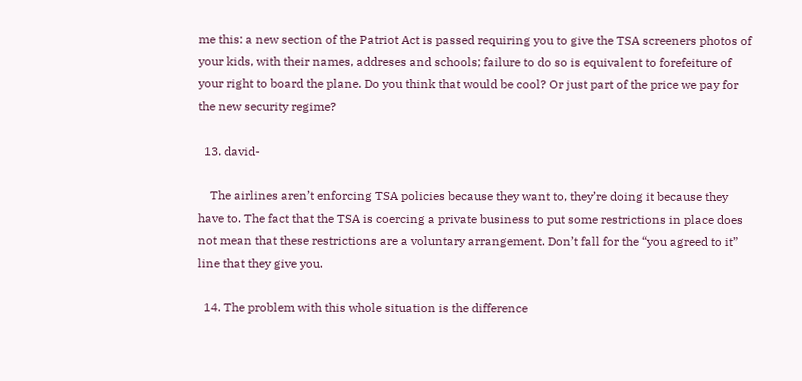me this: a new section of the Patriot Act is passed requiring you to give the TSA screeners photos of your kids, with their names, addreses and schools; failure to do so is equivalent to forefeiture of your right to board the plane. Do you think that would be cool? Or just part of the price we pay for the new security regime?

  13. david-

    The airlines aren’t enforcing TSA policies because they want to, they’re doing it because they have to. The fact that the TSA is coercing a private business to put some restrictions in place does not mean that these restrictions are a voluntary arrangement. Don’t fall for the “you agreed to it” line that they give you.

  14. The problem with this whole situation is the difference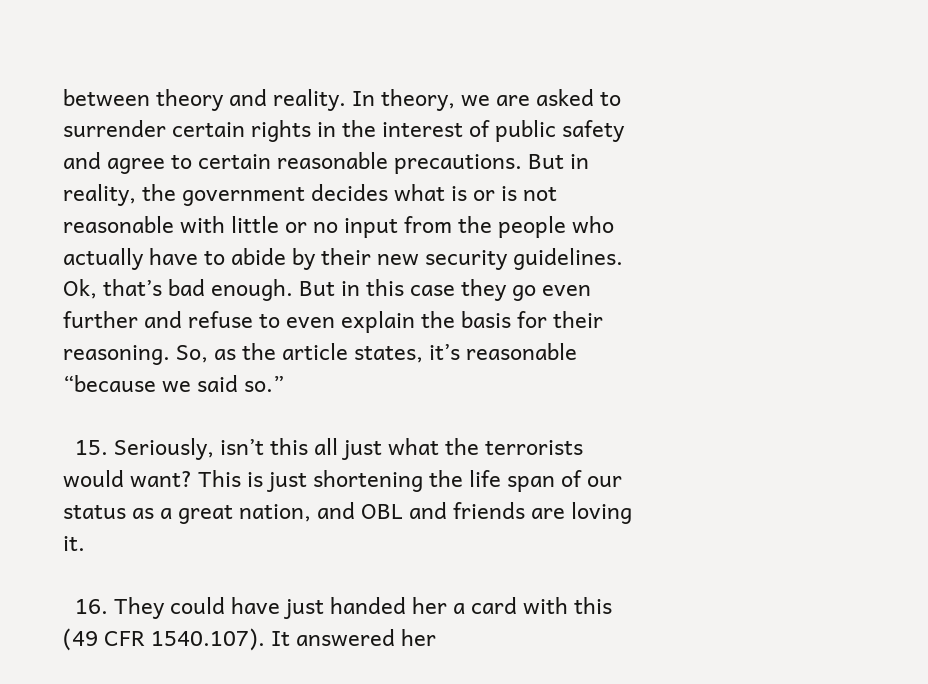between theory and reality. In theory, we are asked to surrender certain rights in the interest of public safety and agree to certain reasonable precautions. But in reality, the government decides what is or is not reasonable with little or no input from the people who actually have to abide by their new security guidelines. Ok, that’s bad enough. But in this case they go even further and refuse to even explain the basis for their reasoning. So, as the article states, it’s reasonable “because we said so.”

  15. Seriously, isn’t this all just what the terrorists would want? This is just shortening the life span of our status as a great nation, and OBL and friends are loving it.

  16. They could have just handed her a card with this (49 CFR 1540.107). It answered her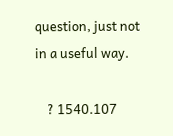question, just not in a useful way.

    ? 1540.107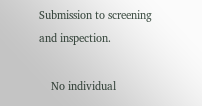Submission to screening and inspection.

    No individual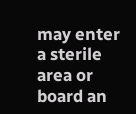may enter a sterile area or board an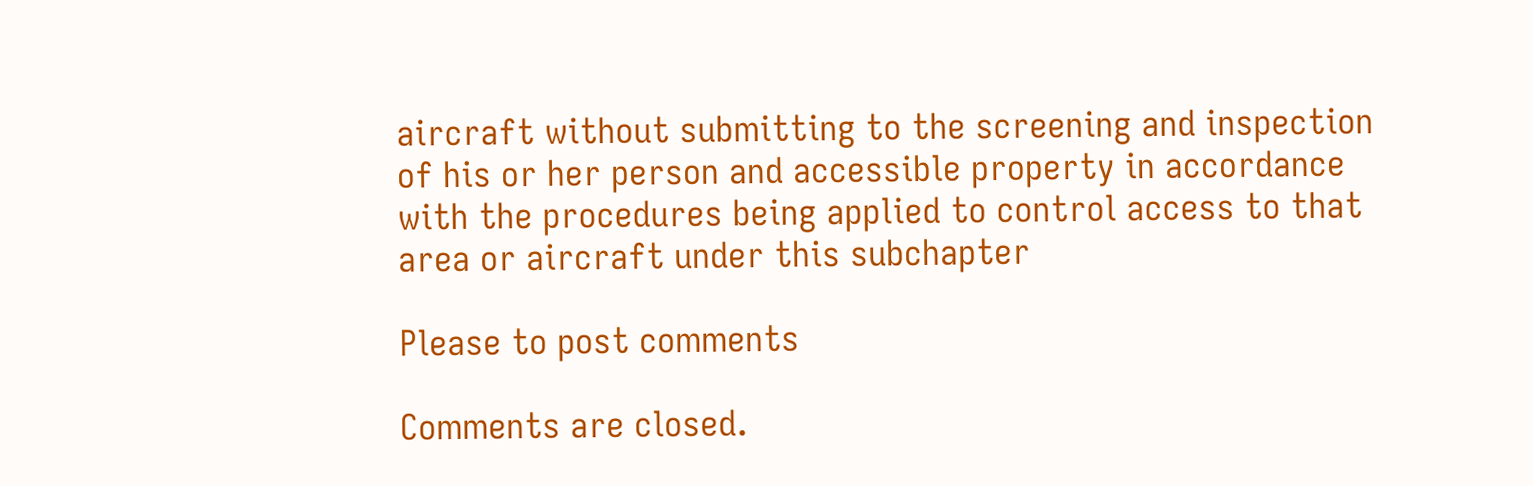aircraft without submitting to the screening and inspection of his or her person and accessible property in accordance with the procedures being applied to control access to that area or aircraft under this subchapter

Please to post comments

Comments are closed.